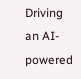Driving an AI-powered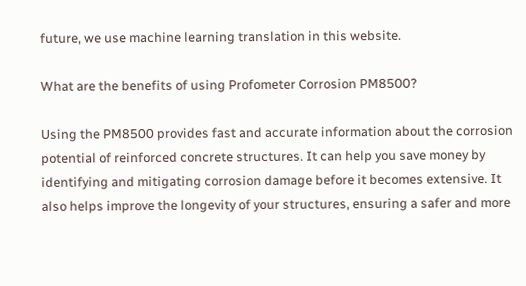future, we use machine learning translation in this website.

What are the benefits of using Profometer Corrosion PM8500?

Using the PM8500 provides fast and accurate information about the corrosion potential of reinforced concrete structures. It can help you save money by identifying and mitigating corrosion damage before it becomes extensive. It also helps improve the longevity of your structures, ensuring a safer and more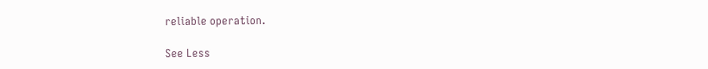reliable operation.

See Less